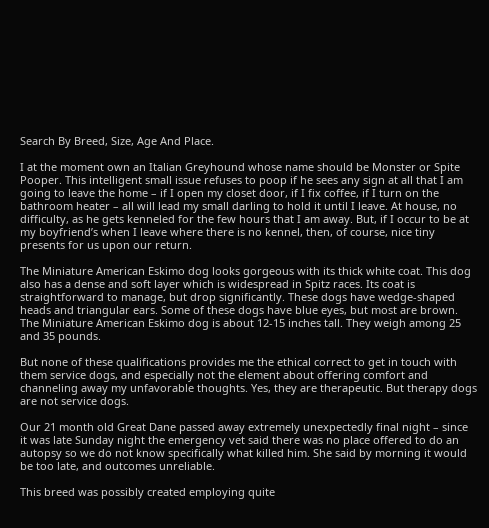Search By Breed, Size, Age And Place.

I at the moment own an Italian Greyhound whose name should be Monster or Spite Pooper. This intelligent small issue refuses to poop if he sees any sign at all that I am going to leave the home – if I open my closet door, if I fix coffee, if I turn on the bathroom heater – all will lead my small darling to hold it until I leave. At house, no difficulty, as he gets kenneled for the few hours that I am away. But, if I occur to be at my boyfriend’s when I leave where there is no kennel, then, of course, nice tiny presents for us upon our return.

The Miniature American Eskimo dog looks gorgeous with its thick white coat. This dog also has a dense and soft layer which is widespread in Spitz races. Its coat is straightforward to manage, but drop significantly. These dogs have wedge-shaped heads and triangular ears. Some of these dogs have blue eyes, but most are brown. The Miniature American Eskimo dog is about 12-15 inches tall. They weigh among 25 and 35 pounds.

But none of these qualifications provides me the ethical correct to get in touch with them service dogs, and especially not the element about offering comfort and channeling away my unfavorable thoughts. Yes, they are therapeutic. But therapy dogs are not service dogs.

Our 21 month old Great Dane passed away extremely unexpectedly final night – since it was late Sunday night the emergency vet said there was no place offered to do an autopsy so we do not know specifically what killed him. She said by morning it would be too late, and outcomes unreliable.

This breed was possibly created employing quite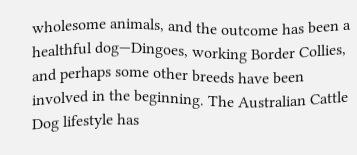wholesome animals, and the outcome has been a healthful dog—Dingoes, working Border Collies, and perhaps some other breeds have been involved in the beginning. The Australian Cattle Dog lifestyle has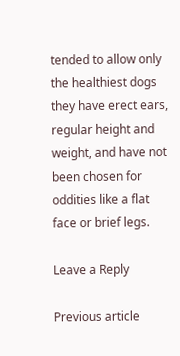tended to allow only the healthiest dogs they have erect ears, regular height and weight, and have not been chosen for oddities like a flat face or brief legs.

Leave a Reply

Previous article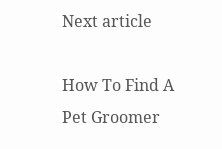Next article

How To Find A Pet Groomer